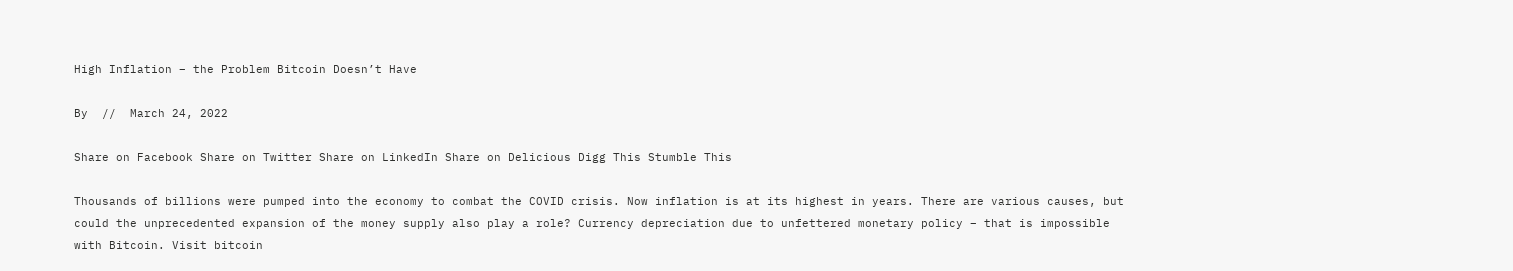High Inflation – the Problem Bitcoin Doesn’t Have

By  //  March 24, 2022

Share on Facebook Share on Twitter Share on LinkedIn Share on Delicious Digg This Stumble This

Thousands of billions were pumped into the economy to combat the COVID crisis. Now inflation is at its highest in years. There are various causes, but could the unprecedented expansion of the money supply also play a role? Currency depreciation due to unfettered monetary policy – that is impossible with Bitcoin. Visit bitcoin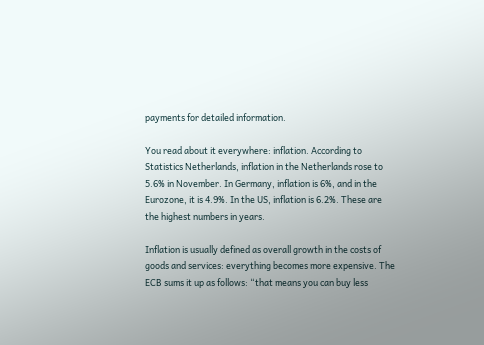payments for detailed information.

You read about it everywhere: inflation. According to Statistics Netherlands, inflation in the Netherlands rose to 5.6% in November. In Germany, inflation is 6%, and in the Eurozone, it is 4.9%. In the US, inflation is 6.2%. These are the highest numbers in years.

Inflation is usually defined as overall growth in the costs of goods and services: everything becomes more expensive. The ECB sums it up as follows: “that means you can buy less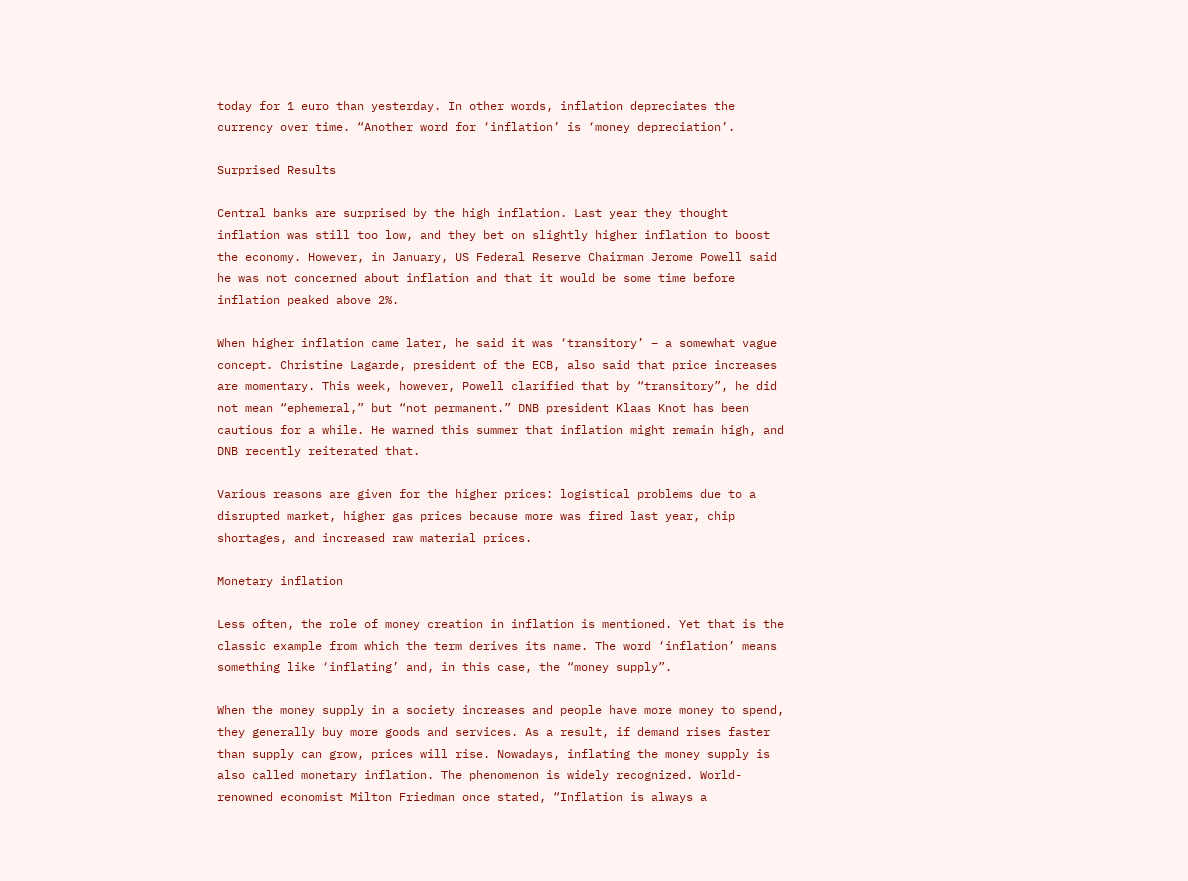today for 1 euro than yesterday. In other words, inflation depreciates the currency over time. “Another word for ‘inflation’ is ‘money depreciation’.

Surprised Results

Central banks are surprised by the high inflation. Last year they thought inflation was still too low, and they bet on slightly higher inflation to boost the economy. However, in January, US Federal Reserve Chairman Jerome Powell said he was not concerned about inflation and that it would be some time before inflation peaked above 2%.

When higher inflation came later, he said it was ‘transitory’ – a somewhat vague concept. Christine Lagarde, president of the ECB, also said that price increases are momentary. This week, however, Powell clarified that by “transitory”, he did not mean “ephemeral,” but “not permanent.” DNB president Klaas Knot has been cautious for a while. He warned this summer that inflation might remain high, and DNB recently reiterated that.

Various reasons are given for the higher prices: logistical problems due to a disrupted market, higher gas prices because more was fired last year, chip shortages, and increased raw material prices.

Monetary inflation

Less often, the role of money creation in inflation is mentioned. Yet that is the classic example from which the term derives its name. The word ‘inflation’ means something like ‘inflating’ and, in this case, the “money supply”.

When the money supply in a society increases and people have more money to spend, they generally buy more goods and services. As a result, if demand rises faster than supply can grow, prices will rise. Nowadays, inflating the money supply is also called monetary inflation. The phenomenon is widely recognized. World-renowned economist Milton Friedman once stated, “Inflation is always a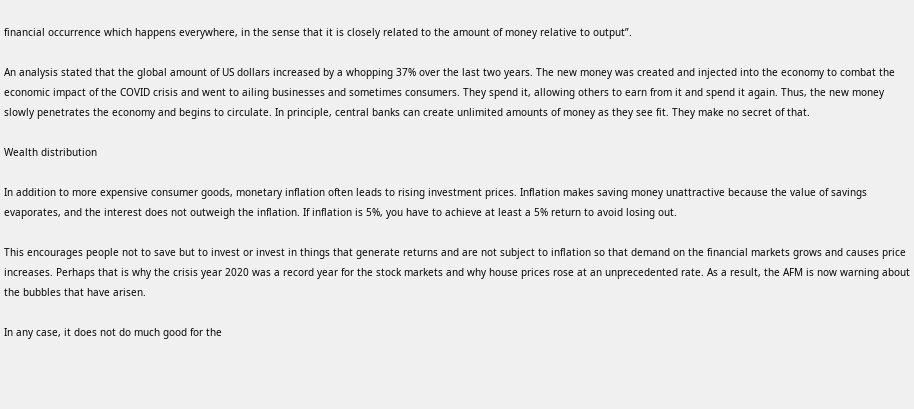financial occurrence which happens everywhere, in the sense that it is closely related to the amount of money relative to output”.

An analysis stated that the global amount of US dollars increased by a whopping 37% over the last two years. The new money was created and injected into the economy to combat the economic impact of the COVID crisis and went to ailing businesses and sometimes consumers. They spend it, allowing others to earn from it and spend it again. Thus, the new money slowly penetrates the economy and begins to circulate. In principle, central banks can create unlimited amounts of money as they see fit. They make no secret of that.

Wealth distribution

In addition to more expensive consumer goods, monetary inflation often leads to rising investment prices. Inflation makes saving money unattractive because the value of savings evaporates, and the interest does not outweigh the inflation. If inflation is 5%, you have to achieve at least a 5% return to avoid losing out.

This encourages people not to save but to invest or invest in things that generate returns and are not subject to inflation so that demand on the financial markets grows and causes price increases. Perhaps that is why the crisis year 2020 was a record year for the stock markets and why house prices rose at an unprecedented rate. As a result, the AFM is now warning about the bubbles that have arisen.

In any case, it does not do much good for the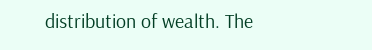distribution of wealth. The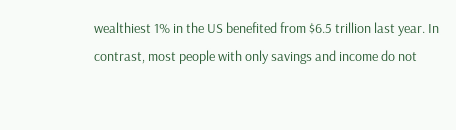wealthiest 1% in the US benefited from $6.5 trillion last year. In contrast, most people with only savings and income do not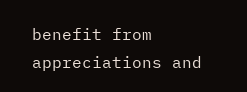benefit from appreciations and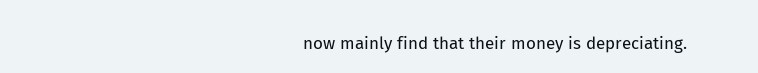now mainly find that their money is depreciating.